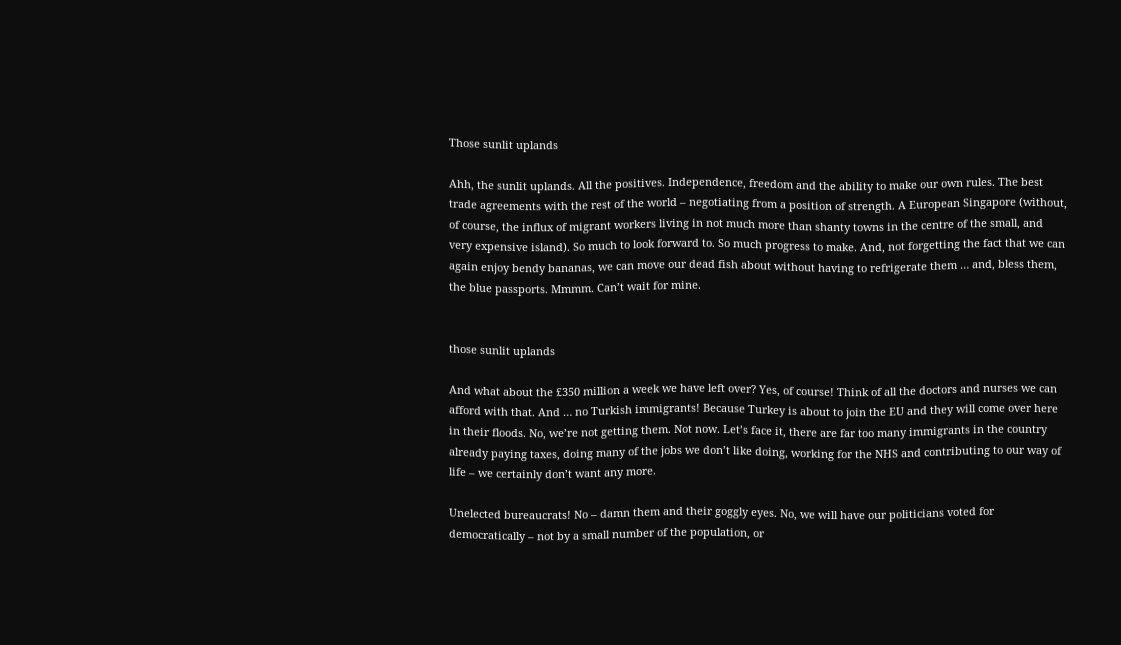Those sunlit uplands

Ahh, the sunlit uplands. All the positives. Independence, freedom and the ability to make our own rules. The best trade agreements with the rest of the world – negotiating from a position of strength. A European Singapore (without, of course, the influx of migrant workers living in not much more than shanty towns in the centre of the small, and very expensive island). So much to look forward to. So much progress to make. And, not forgetting the fact that we can again enjoy bendy bananas, we can move our dead fish about without having to refrigerate them … and, bless them, the blue passports. Mmmm. Can’t wait for mine.


those sunlit uplands

And what about the £350 million a week we have left over? Yes, of course! Think of all the doctors and nurses we can afford with that. And … no Turkish immigrants! Because Turkey is about to join the EU and they will come over here in their floods. No, we’re not getting them. Not now. Let’s face it, there are far too many immigrants in the country already paying taxes, doing many of the jobs we don’t like doing, working for the NHS and contributing to our way of life – we certainly don’t want any more.

Unelected bureaucrats! No – damn them and their goggly eyes. No, we will have our politicians voted for democratically – not by a small number of the population, or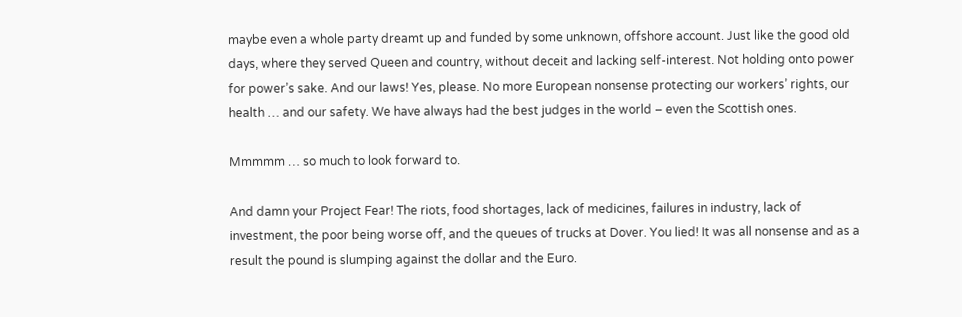maybe even a whole party dreamt up and funded by some unknown, offshore account. Just like the good old days, where they served Queen and country, without deceit and lacking self-interest. Not holding onto power for power’s sake. And our laws! Yes, please. No more European nonsense protecting our workers’ rights, our health … and our safety. We have always had the best judges in the world – even the Scottish ones.

Mmmmm … so much to look forward to.

And damn your Project Fear! The riots, food shortages, lack of medicines, failures in industry, lack of investment, the poor being worse off, and the queues of trucks at Dover. You lied! It was all nonsense and as a result the pound is slumping against the dollar and the Euro.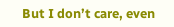But I don’t care, even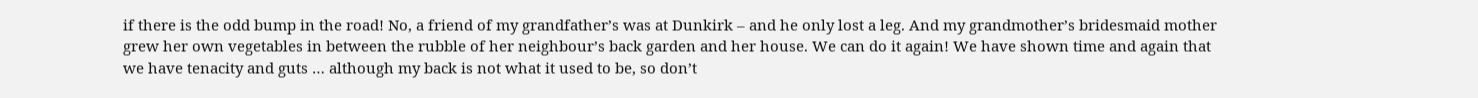if there is the odd bump in the road! No, a friend of my grandfather’s was at Dunkirk – and he only lost a leg. And my grandmother’s bridesmaid mother grew her own vegetables in between the rubble of her neighbour’s back garden and her house. We can do it again! We have shown time and again that we have tenacity and guts … although my back is not what it used to be, so don’t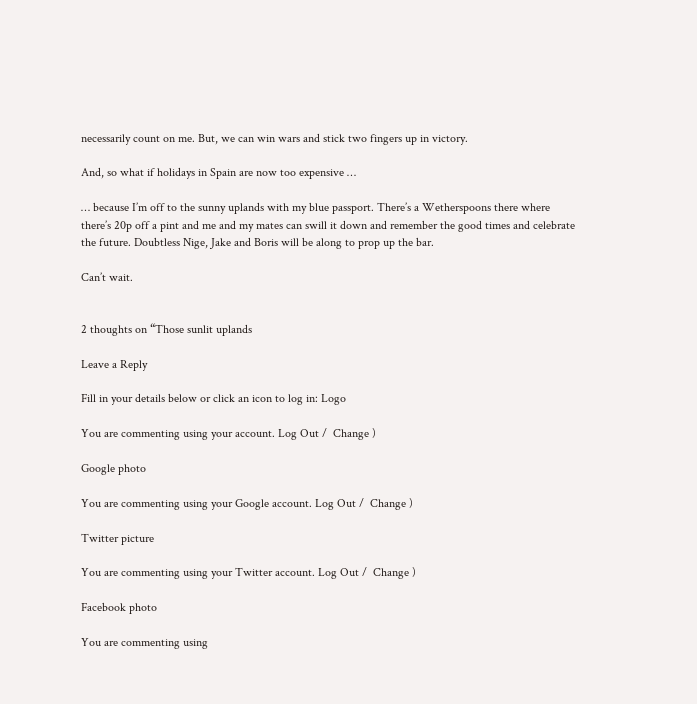necessarily count on me. But, we can win wars and stick two fingers up in victory.

And, so what if holidays in Spain are now too expensive …

… because I’m off to the sunny uplands with my blue passport. There’s a Wetherspoons there where there’s 20p off a pint and me and my mates can swill it down and remember the good times and celebrate the future. Doubtless Nige, Jake and Boris will be along to prop up the bar.

Can’t wait.


2 thoughts on “Those sunlit uplands

Leave a Reply

Fill in your details below or click an icon to log in: Logo

You are commenting using your account. Log Out /  Change )

Google photo

You are commenting using your Google account. Log Out /  Change )

Twitter picture

You are commenting using your Twitter account. Log Out /  Change )

Facebook photo

You are commenting using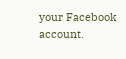your Facebook account.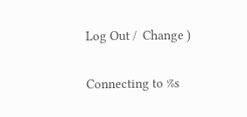Log Out /  Change )

Connecting to %s